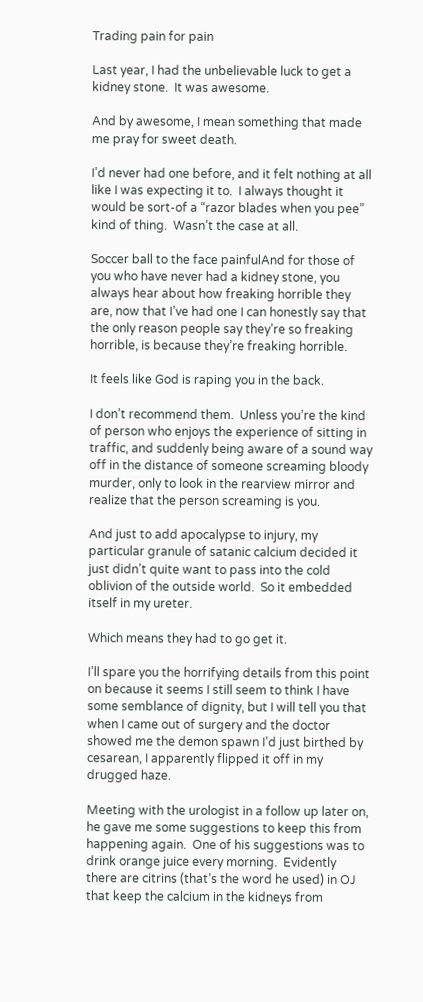Trading pain for pain

Last year, I had the unbelievable luck to get a kidney stone.  It was awesome.

And by awesome, I mean something that made me pray for sweet death.

I’d never had one before, and it felt nothing at all like I was expecting it to.  I always thought it would be sort-of a “razor blades when you pee” kind of thing.  Wasn’t the case at all.

Soccer ball to the face painfulAnd for those of you who have never had a kidney stone, you always hear about how freaking horrible they are, now that I’ve had one I can honestly say that the only reason people say they’re so freaking horrible, is because they’re freaking horrible.

It feels like God is raping you in the back.

I don’t recommend them.  Unless you’re the kind of person who enjoys the experience of sitting in traffic, and suddenly being aware of a sound way off in the distance of someone screaming bloody murder, only to look in the rearview mirror and realize that the person screaming is you.

And just to add apocalypse to injury, my particular granule of satanic calcium decided it just didn’t quite want to pass into the cold oblivion of the outside world.  So it embedded itself in my ureter.

Which means they had to go get it.

I’ll spare you the horrifying details from this point on because it seems I still seem to think I have some semblance of dignity, but I will tell you that when I came out of surgery and the doctor showed me the demon spawn I’d just birthed by cesarean, I apparently flipped it off in my drugged haze.

Meeting with the urologist in a follow up later on, he gave me some suggestions to keep this from happening again.  One of his suggestions was to drink orange juice every morning.  Evidently there are citrins (that’s the word he used) in OJ that keep the calcium in the kidneys from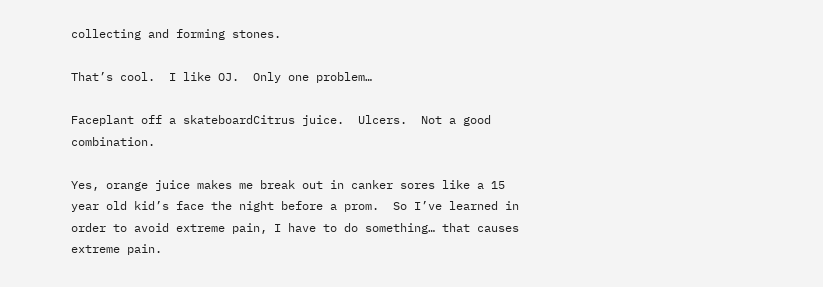collecting and forming stones.

That’s cool.  I like OJ.  Only one problem…

Faceplant off a skateboardCitrus juice.  Ulcers.  Not a good combination.

Yes, orange juice makes me break out in canker sores like a 15 year old kid’s face the night before a prom.  So I’ve learned in order to avoid extreme pain, I have to do something… that causes extreme pain.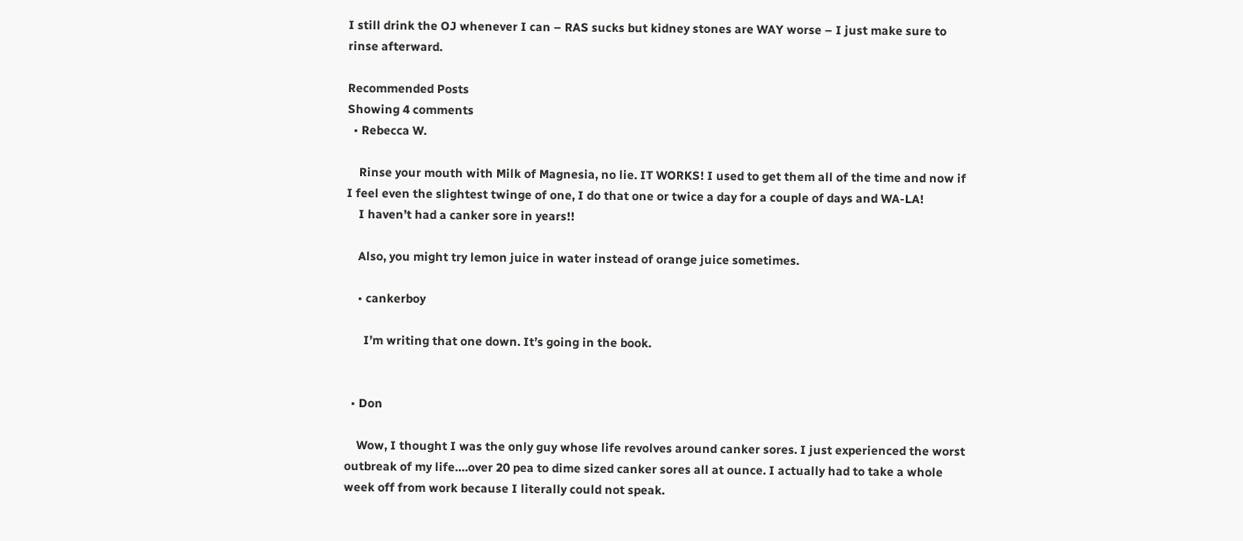I still drink the OJ whenever I can – RAS sucks but kidney stones are WAY worse – I just make sure to rinse afterward.

Recommended Posts
Showing 4 comments
  • Rebecca W.

    Rinse your mouth with Milk of Magnesia, no lie. IT WORKS! I used to get them all of the time and now if I feel even the slightest twinge of one, I do that one or twice a day for a couple of days and WA-LA!
    I haven’t had a canker sore in years!!

    Also, you might try lemon juice in water instead of orange juice sometimes.

    • cankerboy

      I’m writing that one down. It’s going in the book.


  • Don

    Wow, I thought I was the only guy whose life revolves around canker sores. I just experienced the worst outbreak of my life….over 20 pea to dime sized canker sores all at ounce. I actually had to take a whole week off from work because I literally could not speak.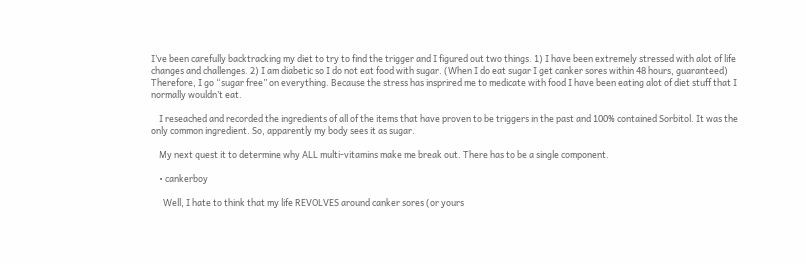I’ve been carefully backtracking my diet to try to find the trigger and I figured out two things. 1) I have been extremely stressed with alot of life changes and challenges. 2) I am diabetic so I do not eat food with sugar. (When I do eat sugar I get canker sores within 48 hours, guaranteed) Therefore, I go “sugar free” on everything. Because the stress has insprired me to medicate with food I have been eating alot of diet stuff that I normally wouldn’t eat.

    I reseached and recorded the ingredients of all of the items that have proven to be triggers in the past and 100% contained Sorbitol. It was the only common ingredient. So, apparently my body sees it as sugar.

    My next quest it to determine why ALL multi-vitamins make me break out. There has to be a single component.

    • cankerboy

      Well, I hate to think that my life REVOLVES around canker sores (or yours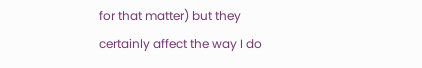for that matter) but they certainly affect the way I do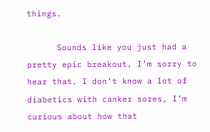things.

      Sounds like you just had a pretty epic breakout, I’m sorry to hear that. I don’t know a lot of diabetics with canker sores, I’m curious about how that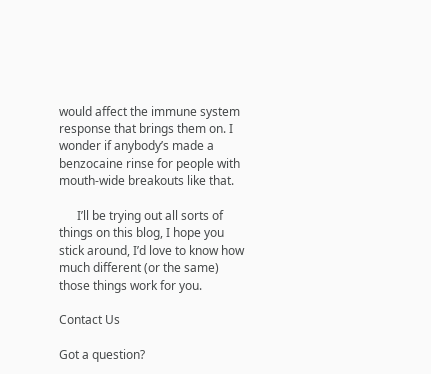would affect the immune system response that brings them on. I wonder if anybody’s made a benzocaine rinse for people with mouth-wide breakouts like that.

      I’ll be trying out all sorts of things on this blog, I hope you stick around, I’d love to know how much different (or the same) those things work for you.

Contact Us

Got a question?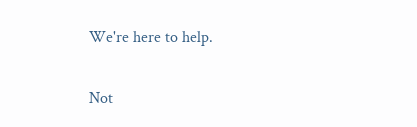We're here to help.

Not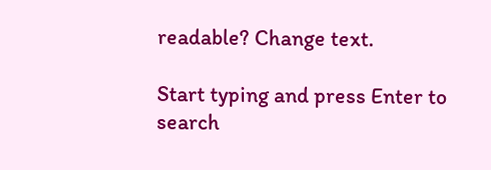readable? Change text.

Start typing and press Enter to search